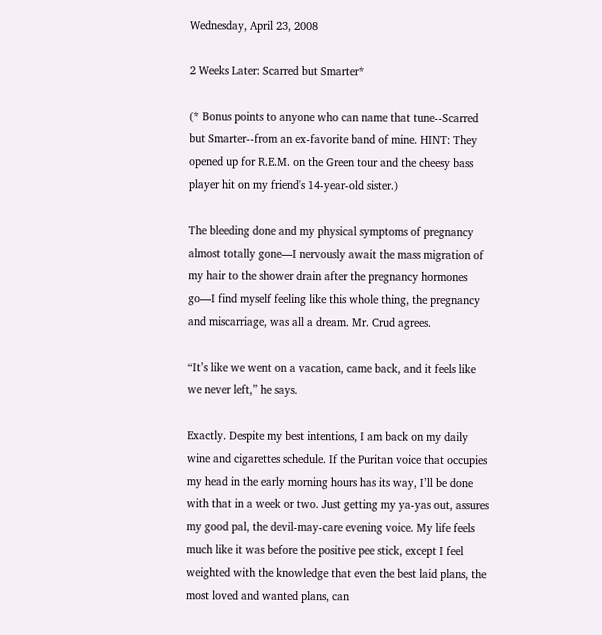Wednesday, April 23, 2008

2 Weeks Later: Scarred but Smarter*

(* Bonus points to anyone who can name that tune--Scarred but Smarter--from an ex-favorite band of mine. HINT: They opened up for R.E.M. on the Green tour and the cheesy bass player hit on my friend's 14-year-old sister.)

The bleeding done and my physical symptoms of pregnancy almost totally gone—I nervously await the mass migration of my hair to the shower drain after the pregnancy hormones go—I find myself feeling like this whole thing, the pregnancy and miscarriage, was all a dream. Mr. Crud agrees.

“It’s like we went on a vacation, came back, and it feels like we never left,” he says.

Exactly. Despite my best intentions, I am back on my daily wine and cigarettes schedule. If the Puritan voice that occupies my head in the early morning hours has its way, I’ll be done with that in a week or two. Just getting my ya-yas out, assures my good pal, the devil-may-care evening voice. My life feels much like it was before the positive pee stick, except I feel weighted with the knowledge that even the best laid plans, the most loved and wanted plans, can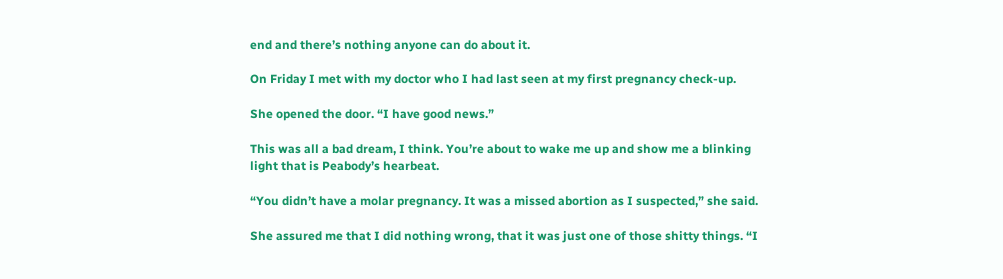end and there’s nothing anyone can do about it.

On Friday I met with my doctor who I had last seen at my first pregnancy check-up.

She opened the door. “I have good news.”

This was all a bad dream, I think. You’re about to wake me up and show me a blinking light that is Peabody’s hearbeat.

“You didn’t have a molar pregnancy. It was a missed abortion as I suspected,” she said.

She assured me that I did nothing wrong, that it was just one of those shitty things. “I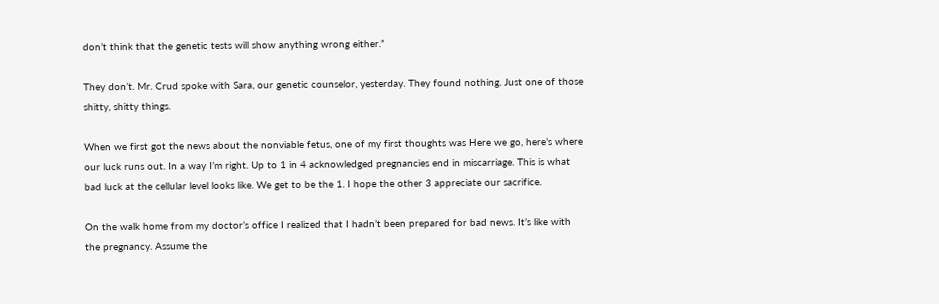don’t think that the genetic tests will show anything wrong either.”

They don’t. Mr. Crud spoke with Sara, our genetic counselor, yesterday. They found nothing. Just one of those shitty, shitty things.

When we first got the news about the nonviable fetus, one of my first thoughts was Here we go, here’s where our luck runs out. In a way I’m right. Up to 1 in 4 acknowledged pregnancies end in miscarriage. This is what bad luck at the cellular level looks like. We get to be the 1. I hope the other 3 appreciate our sacrifice.

On the walk home from my doctor’s office I realized that I hadn’t been prepared for bad news. It’s like with the pregnancy. Assume the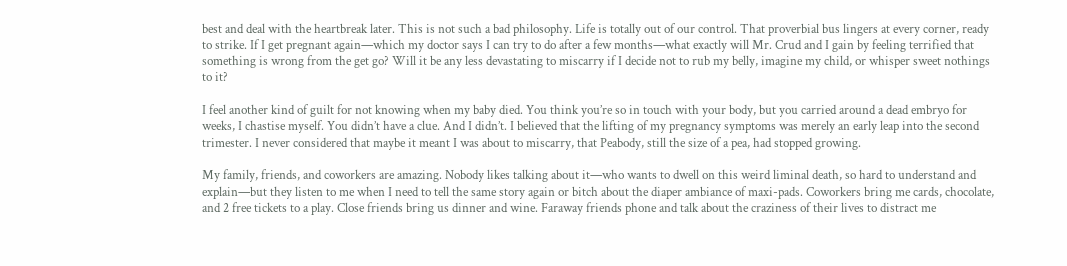best and deal with the heartbreak later. This is not such a bad philosophy. Life is totally out of our control. That proverbial bus lingers at every corner, ready to strike. If I get pregnant again—which my doctor says I can try to do after a few months—what exactly will Mr. Crud and I gain by feeling terrified that something is wrong from the get go? Will it be any less devastating to miscarry if I decide not to rub my belly, imagine my child, or whisper sweet nothings to it?

I feel another kind of guilt for not knowing when my baby died. You think you’re so in touch with your body, but you carried around a dead embryo for weeks, I chastise myself. You didn’t have a clue. And I didn’t. I believed that the lifting of my pregnancy symptoms was merely an early leap into the second trimester. I never considered that maybe it meant I was about to miscarry, that Peabody, still the size of a pea, had stopped growing.

My family, friends, and coworkers are amazing. Nobody likes talking about it—who wants to dwell on this weird liminal death, so hard to understand and explain—but they listen to me when I need to tell the same story again or bitch about the diaper ambiance of maxi-pads. Coworkers bring me cards, chocolate, and 2 free tickets to a play. Close friends bring us dinner and wine. Faraway friends phone and talk about the craziness of their lives to distract me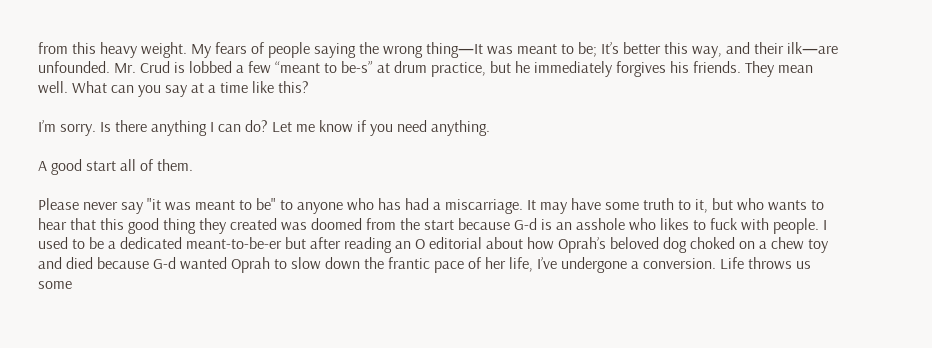from this heavy weight. My fears of people saying the wrong thing—It was meant to be; It’s better this way, and their ilk—are unfounded. Mr. Crud is lobbed a few “meant to be-s” at drum practice, but he immediately forgives his friends. They mean well. What can you say at a time like this?

I’m sorry. Is there anything I can do? Let me know if you need anything.

A good start all of them.

Please never say "it was meant to be" to anyone who has had a miscarriage. It may have some truth to it, but who wants to hear that this good thing they created was doomed from the start because G-d is an asshole who likes to fuck with people. I used to be a dedicated meant-to-be-er but after reading an O editorial about how Oprah’s beloved dog choked on a chew toy and died because G-d wanted Oprah to slow down the frantic pace of her life, I’ve undergone a conversion. Life throws us some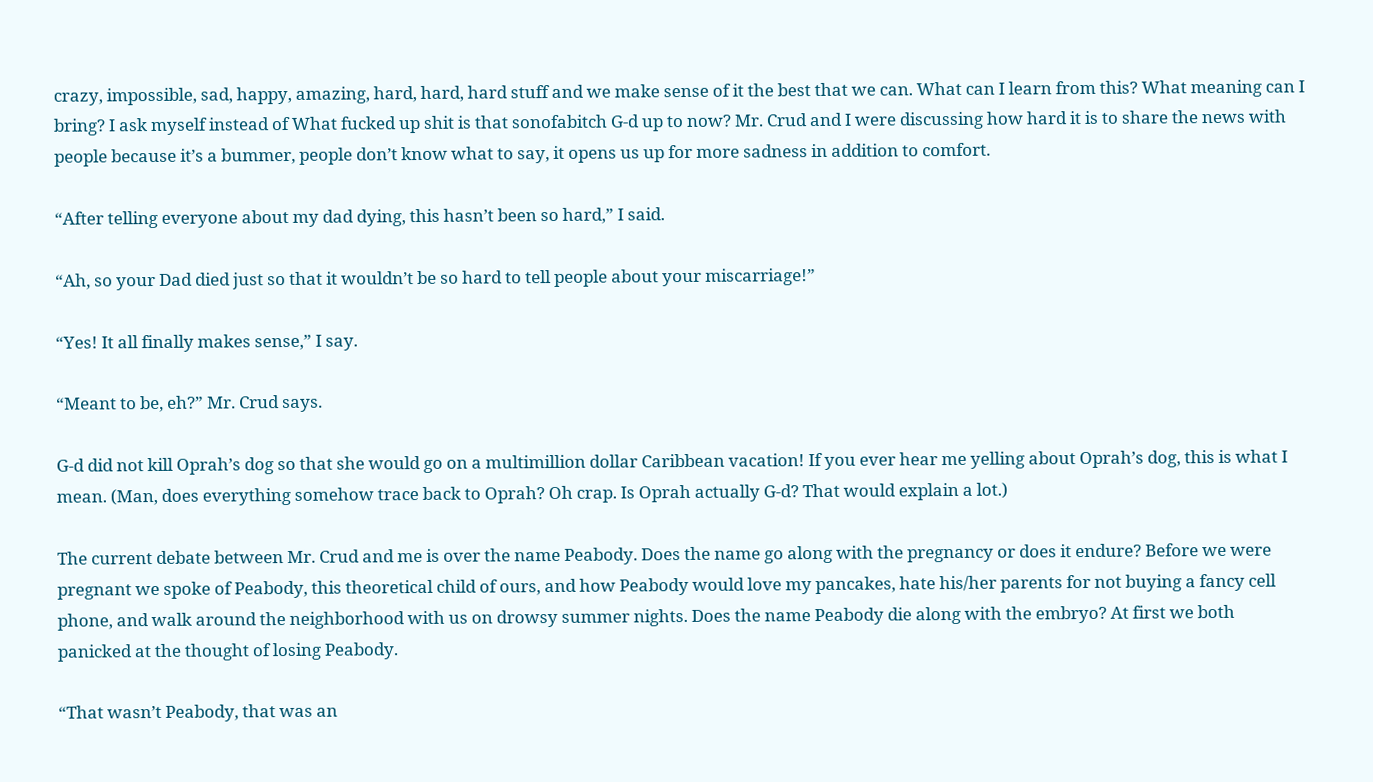crazy, impossible, sad, happy, amazing, hard, hard, hard stuff and we make sense of it the best that we can. What can I learn from this? What meaning can I bring? I ask myself instead of What fucked up shit is that sonofabitch G-d up to now? Mr. Crud and I were discussing how hard it is to share the news with people because it’s a bummer, people don’t know what to say, it opens us up for more sadness in addition to comfort.

“After telling everyone about my dad dying, this hasn’t been so hard,” I said.

“Ah, so your Dad died just so that it wouldn’t be so hard to tell people about your miscarriage!”

“Yes! It all finally makes sense,” I say.

“Meant to be, eh?” Mr. Crud says.

G-d did not kill Oprah’s dog so that she would go on a multimillion dollar Caribbean vacation! If you ever hear me yelling about Oprah’s dog, this is what I mean. (Man, does everything somehow trace back to Oprah? Oh crap. Is Oprah actually G-d? That would explain a lot.)

The current debate between Mr. Crud and me is over the name Peabody. Does the name go along with the pregnancy or does it endure? Before we were pregnant we spoke of Peabody, this theoretical child of ours, and how Peabody would love my pancakes, hate his/her parents for not buying a fancy cell phone, and walk around the neighborhood with us on drowsy summer nights. Does the name Peabody die along with the embryo? At first we both panicked at the thought of losing Peabody.

“That wasn’t Peabody, that was an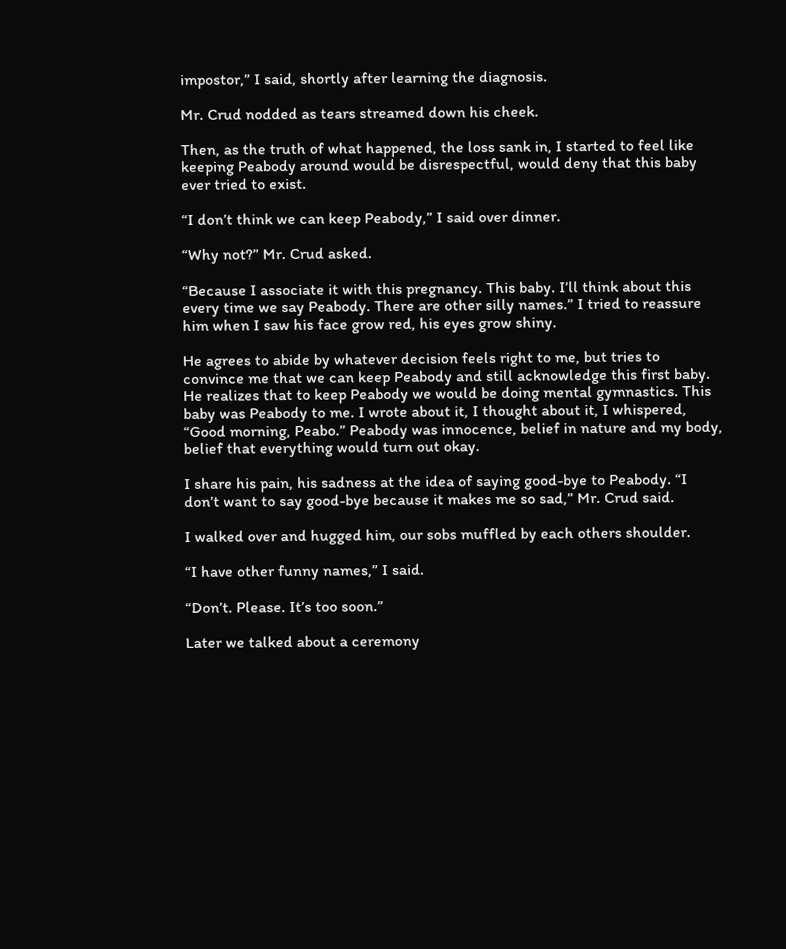impostor,” I said, shortly after learning the diagnosis.

Mr. Crud nodded as tears streamed down his cheek.

Then, as the truth of what happened, the loss sank in, I started to feel like keeping Peabody around would be disrespectful, would deny that this baby ever tried to exist.

“I don’t think we can keep Peabody,” I said over dinner.

“Why not?” Mr. Crud asked.

“Because I associate it with this pregnancy. This baby. I’ll think about this every time we say Peabody. There are other silly names.” I tried to reassure him when I saw his face grow red, his eyes grow shiny.

He agrees to abide by whatever decision feels right to me, but tries to convince me that we can keep Peabody and still acknowledge this first baby. He realizes that to keep Peabody we would be doing mental gymnastics. This baby was Peabody to me. I wrote about it, I thought about it, I whispered, “Good morning, Peabo.” Peabody was innocence, belief in nature and my body, belief that everything would turn out okay.

I share his pain, his sadness at the idea of saying good-bye to Peabody. “I don’t want to say good-bye because it makes me so sad,” Mr. Crud said.

I walked over and hugged him, our sobs muffled by each others shoulder.

“I have other funny names,” I said.

“Don’t. Please. It’s too soon.”

Later we talked about a ceremony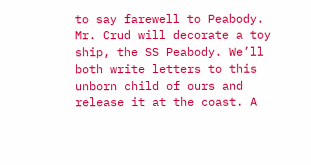to say farewell to Peabody. Mr. Crud will decorate a toy ship, the SS Peabody. We’ll both write letters to this unborn child of ours and release it at the coast. A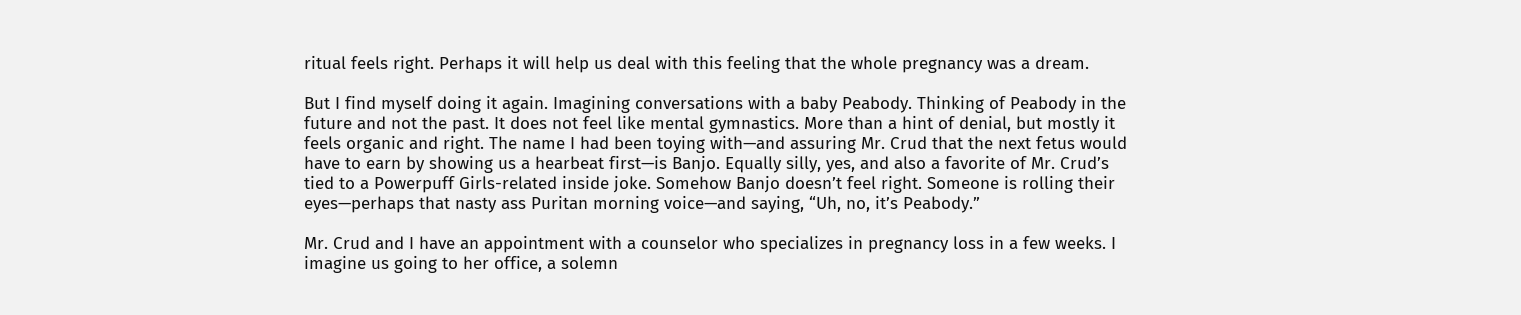ritual feels right. Perhaps it will help us deal with this feeling that the whole pregnancy was a dream.

But I find myself doing it again. Imagining conversations with a baby Peabody. Thinking of Peabody in the future and not the past. It does not feel like mental gymnastics. More than a hint of denial, but mostly it feels organic and right. The name I had been toying with—and assuring Mr. Crud that the next fetus would have to earn by showing us a hearbeat first—is Banjo. Equally silly, yes, and also a favorite of Mr. Crud’s tied to a Powerpuff Girls-related inside joke. Somehow Banjo doesn’t feel right. Someone is rolling their eyes—perhaps that nasty ass Puritan morning voice—and saying, “Uh, no, it’s Peabody.”

Mr. Crud and I have an appointment with a counselor who specializes in pregnancy loss in a few weeks. I imagine us going to her office, a solemn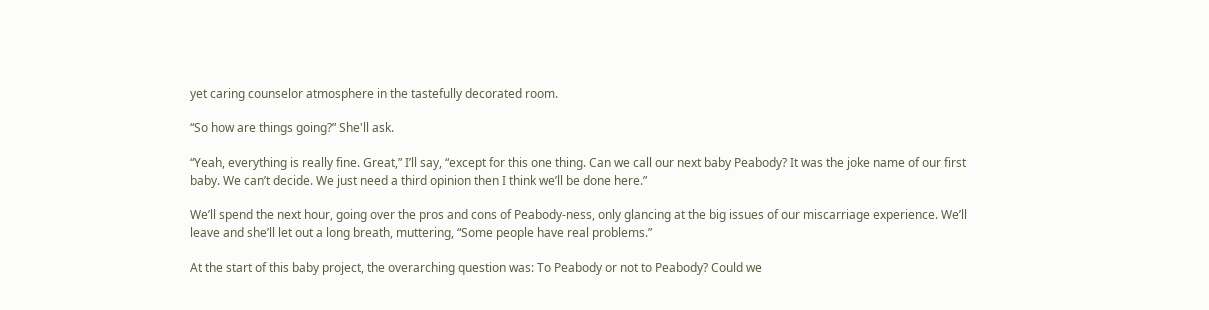yet caring counselor atmosphere in the tastefully decorated room.

“So how are things going?” She'll ask.

“Yeah, everything is really fine. Great,” I’ll say, “except for this one thing. Can we call our next baby Peabody? It was the joke name of our first baby. We can’t decide. We just need a third opinion then I think we’ll be done here.”

We’ll spend the next hour, going over the pros and cons of Peabody-ness, only glancing at the big issues of our miscarriage experience. We’ll leave and she’ll let out a long breath, muttering, “Some people have real problems.”

At the start of this baby project, the overarching question was: To Peabody or not to Peabody? Could we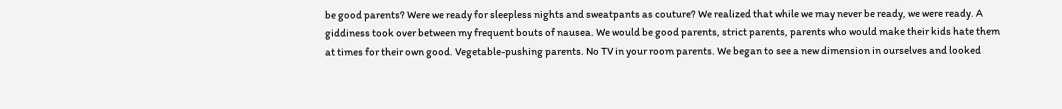be good parents? Were we ready for sleepless nights and sweatpants as couture? We realized that while we may never be ready, we were ready. A giddiness took over between my frequent bouts of nausea. We would be good parents, strict parents, parents who would make their kids hate them at times for their own good. Vegetable-pushing parents. No TV in your room parents. We began to see a new dimension in ourselves and looked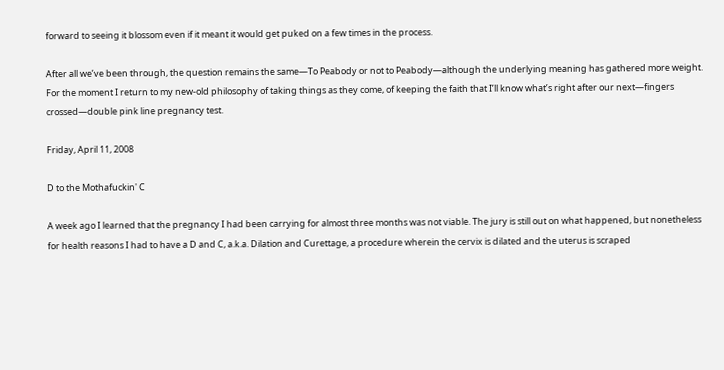forward to seeing it blossom even if it meant it would get puked on a few times in the process.

After all we’ve been through, the question remains the same—To Peabody or not to Peabody—although the underlying meaning has gathered more weight. For the moment I return to my new-old philosophy of taking things as they come, of keeping the faith that I’ll know what’s right after our next—fingers crossed—double pink line pregnancy test.

Friday, April 11, 2008

D to the Mothafuckin' C

A week ago I learned that the pregnancy I had been carrying for almost three months was not viable. The jury is still out on what happened, but nonetheless for health reasons I had to have a D and C, a.k.a. Dilation and Curettage, a procedure wherein the cervix is dilated and the uterus is scraped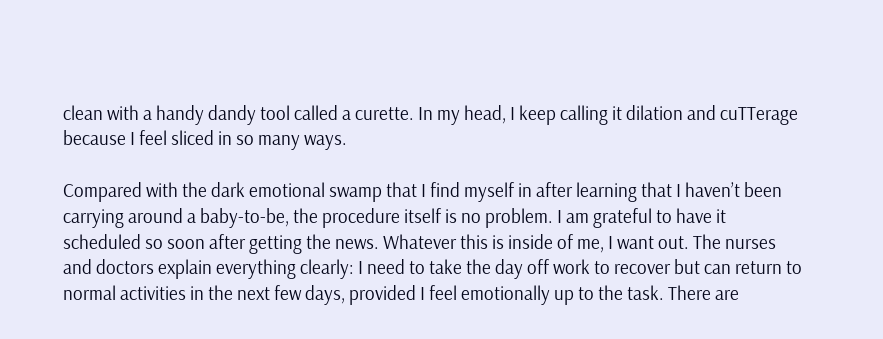clean with a handy dandy tool called a curette. In my head, I keep calling it dilation and cuTTerage because I feel sliced in so many ways.

Compared with the dark emotional swamp that I find myself in after learning that I haven’t been carrying around a baby-to-be, the procedure itself is no problem. I am grateful to have it scheduled so soon after getting the news. Whatever this is inside of me, I want out. The nurses and doctors explain everything clearly: I need to take the day off work to recover but can return to normal activities in the next few days, provided I feel emotionally up to the task. There are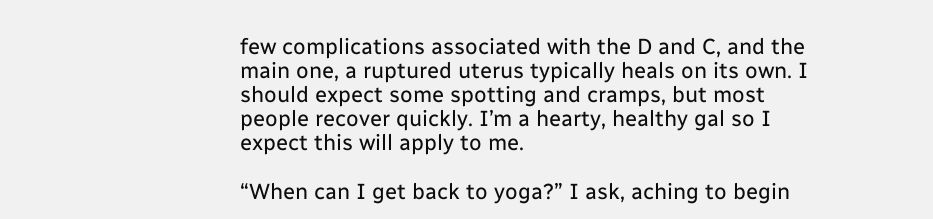few complications associated with the D and C, and the main one, a ruptured uterus typically heals on its own. I should expect some spotting and cramps, but most people recover quickly. I’m a hearty, healthy gal so I expect this will apply to me.

“When can I get back to yoga?” I ask, aching to begin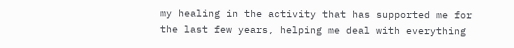my healing in the activity that has supported me for the last few years, helping me deal with everything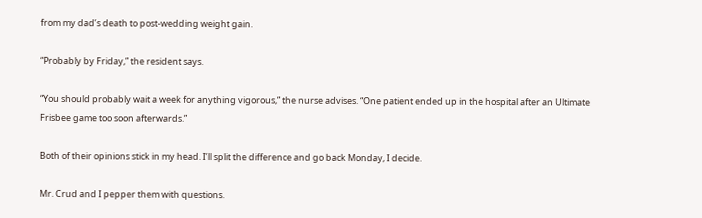from my dad’s death to post-wedding weight gain.

“Probably by Friday,” the resident says.

“You should probably wait a week for anything vigorous,” the nurse advises. “One patient ended up in the hospital after an Ultimate Frisbee game too soon afterwards.”

Both of their opinions stick in my head. I’ll split the difference and go back Monday, I decide.

Mr. Crud and I pepper them with questions.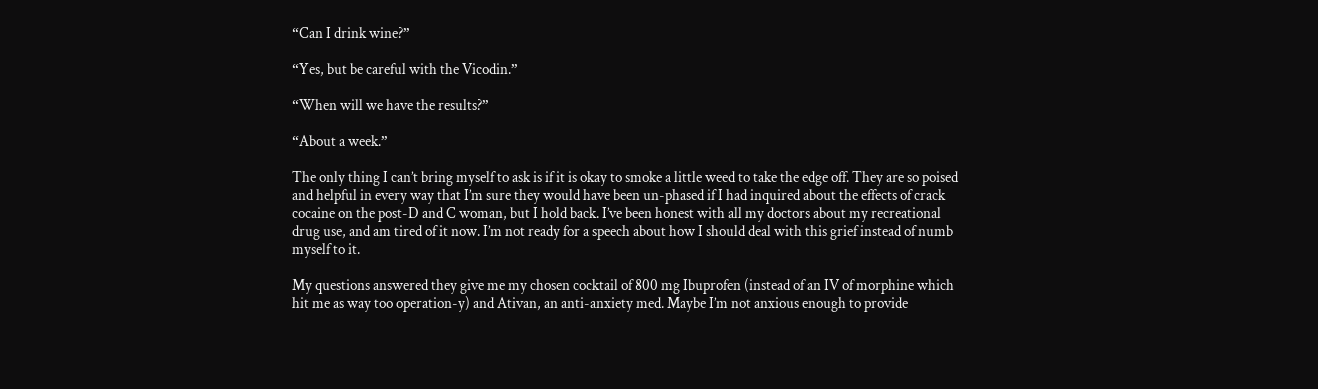“Can I drink wine?”

“Yes, but be careful with the Vicodin.”

“When will we have the results?”

“About a week.”

The only thing I can’t bring myself to ask is if it is okay to smoke a little weed to take the edge off. They are so poised and helpful in every way that I’m sure they would have been un-phased if I had inquired about the effects of crack cocaine on the post-D and C woman, but I hold back. I’ve been honest with all my doctors about my recreational drug use, and am tired of it now. I’m not ready for a speech about how I should deal with this grief instead of numb myself to it.

My questions answered they give me my chosen cocktail of 800 mg Ibuprofen (instead of an IV of morphine which hit me as way too operation-y) and Ativan, an anti-anxiety med. Maybe I’m not anxious enough to provide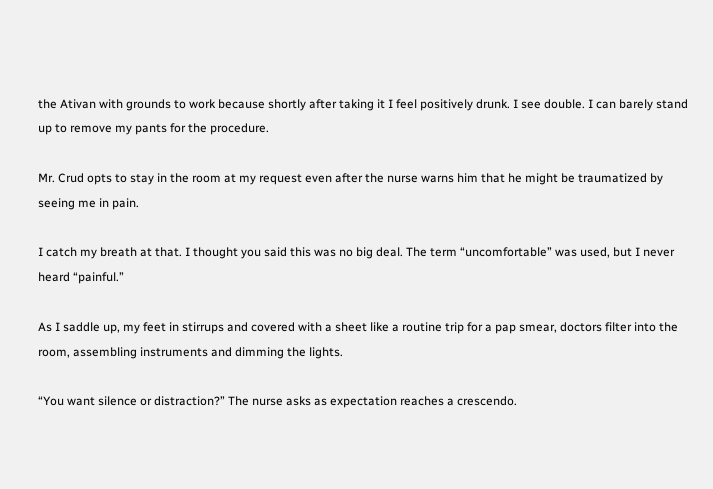the Ativan with grounds to work because shortly after taking it I feel positively drunk. I see double. I can barely stand up to remove my pants for the procedure.

Mr. Crud opts to stay in the room at my request even after the nurse warns him that he might be traumatized by seeing me in pain.

I catch my breath at that. I thought you said this was no big deal. The term “uncomfortable” was used, but I never heard “painful.”

As I saddle up, my feet in stirrups and covered with a sheet like a routine trip for a pap smear, doctors filter into the room, assembling instruments and dimming the lights.

“You want silence or distraction?” The nurse asks as expectation reaches a crescendo.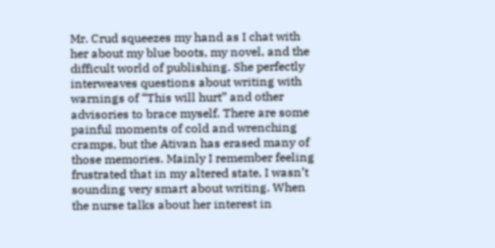Mr. Crud squeezes my hand as I chat with her about my blue boots, my novel, and the difficult world of publishing. She perfectly interweaves questions about writing with warnings of “This will hurt” and other advisories to brace myself. There are some painful moments of cold and wrenching cramps, but the Ativan has erased many of those memories. Mainly I remember feeling frustrated that in my altered state, I wasn’t sounding very smart about writing. When the nurse talks about her interest in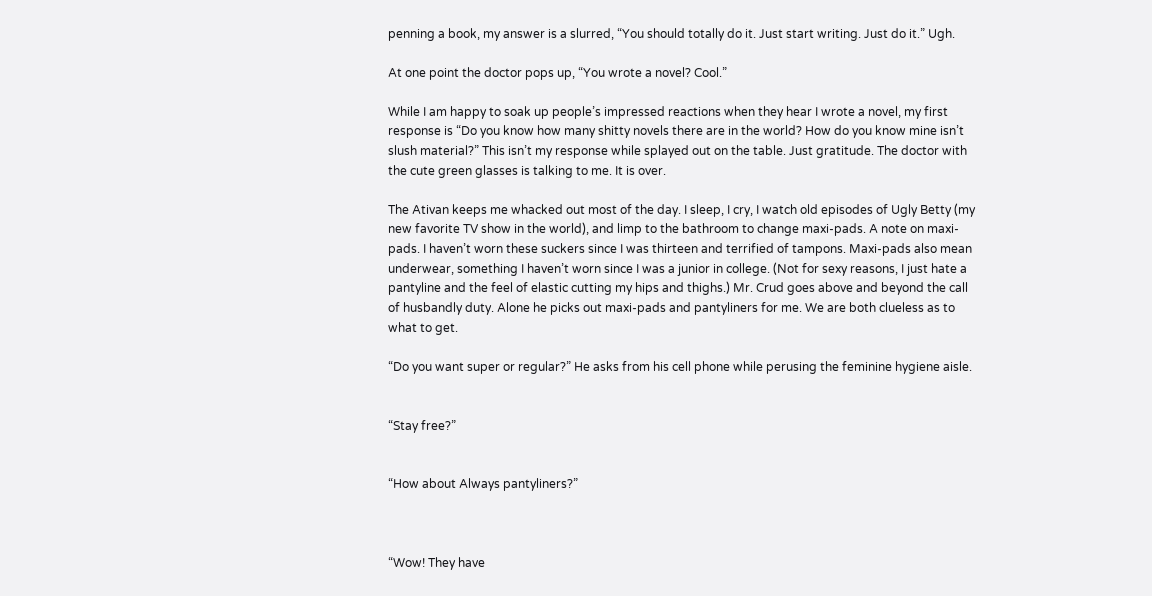penning a book, my answer is a slurred, “You should totally do it. Just start writing. Just do it.” Ugh.

At one point the doctor pops up, “You wrote a novel? Cool.”

While I am happy to soak up people’s impressed reactions when they hear I wrote a novel, my first response is “Do you know how many shitty novels there are in the world? How do you know mine isn’t slush material?” This isn’t my response while splayed out on the table. Just gratitude. The doctor with the cute green glasses is talking to me. It is over.

The Ativan keeps me whacked out most of the day. I sleep, I cry, I watch old episodes of Ugly Betty (my new favorite TV show in the world), and limp to the bathroom to change maxi-pads. A note on maxi-pads. I haven’t worn these suckers since I was thirteen and terrified of tampons. Maxi-pads also mean underwear, something I haven’t worn since I was a junior in college. (Not for sexy reasons, I just hate a pantyline and the feel of elastic cutting my hips and thighs.) Mr. Crud goes above and beyond the call of husbandly duty. Alone he picks out maxi-pads and pantyliners for me. We are both clueless as to what to get.

“Do you want super or regular?” He asks from his cell phone while perusing the feminine hygiene aisle.


“Stay free?”


“How about Always pantyliners?”



“Wow! They have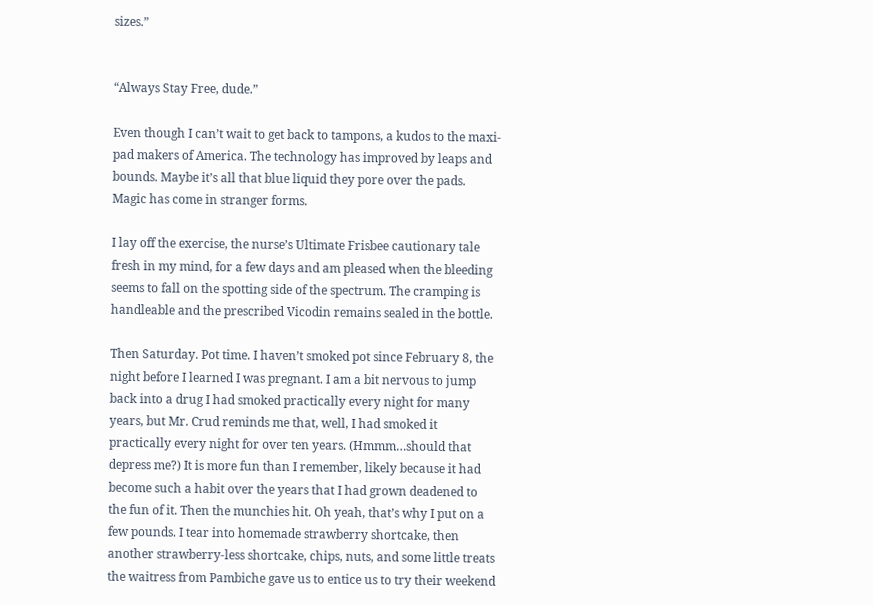sizes.”


“Always Stay Free, dude.”

Even though I can’t wait to get back to tampons, a kudos to the maxi-pad makers of America. The technology has improved by leaps and bounds. Maybe it’s all that blue liquid they pore over the pads. Magic has come in stranger forms.

I lay off the exercise, the nurse’s Ultimate Frisbee cautionary tale fresh in my mind, for a few days and am pleased when the bleeding seems to fall on the spotting side of the spectrum. The cramping is handleable and the prescribed Vicodin remains sealed in the bottle.

Then Saturday. Pot time. I haven’t smoked pot since February 8, the night before I learned I was pregnant. I am a bit nervous to jump back into a drug I had smoked practically every night for many years, but Mr. Crud reminds me that, well, I had smoked it practically every night for over ten years. (Hmmm…should that depress me?) It is more fun than I remember, likely because it had become such a habit over the years that I had grown deadened to the fun of it. Then the munchies hit. Oh yeah, that’s why I put on a few pounds. I tear into homemade strawberry shortcake, then another strawberry-less shortcake, chips, nuts, and some little treats the waitress from Pambiche gave us to entice us to try their weekend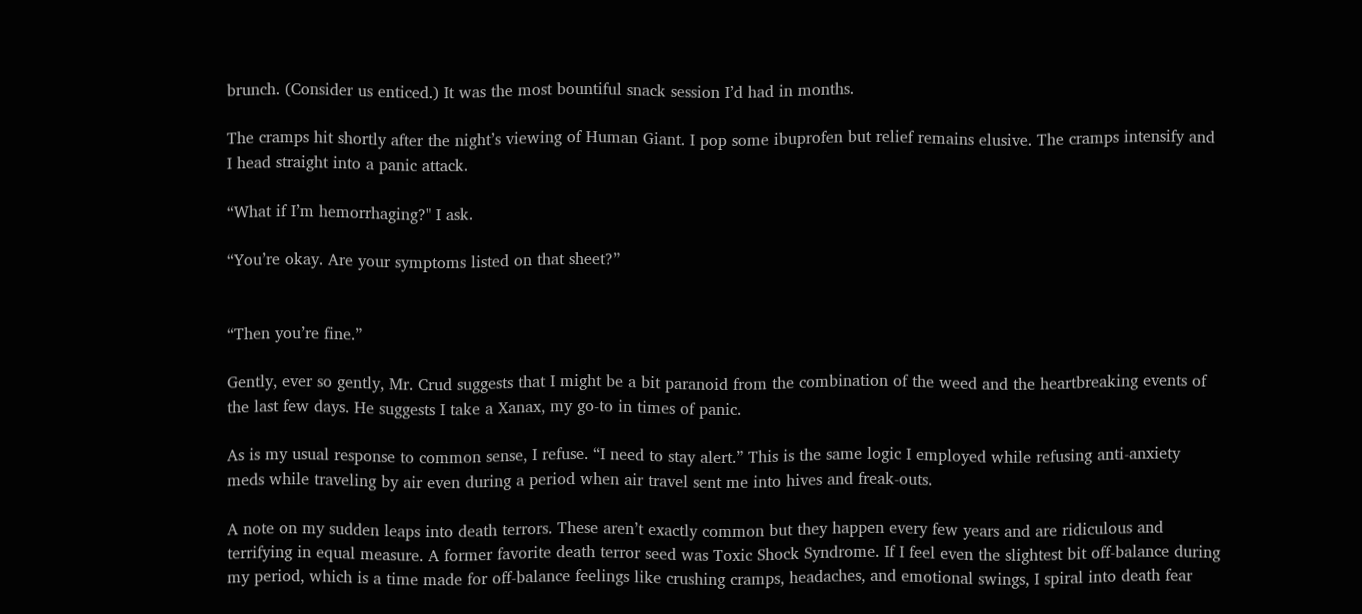brunch. (Consider us enticed.) It was the most bountiful snack session I’d had in months.

The cramps hit shortly after the night’s viewing of Human Giant. I pop some ibuprofen but relief remains elusive. The cramps intensify and I head straight into a panic attack.

“What if I’m hemorrhaging?" I ask.

“You’re okay. Are your symptoms listed on that sheet?”


“Then you’re fine.”

Gently, ever so gently, Mr. Crud suggests that I might be a bit paranoid from the combination of the weed and the heartbreaking events of the last few days. He suggests I take a Xanax, my go-to in times of panic.

As is my usual response to common sense, I refuse. “I need to stay alert.” This is the same logic I employed while refusing anti-anxiety meds while traveling by air even during a period when air travel sent me into hives and freak-outs.

A note on my sudden leaps into death terrors. These aren’t exactly common but they happen every few years and are ridiculous and terrifying in equal measure. A former favorite death terror seed was Toxic Shock Syndrome. If I feel even the slightest bit off-balance during my period, which is a time made for off-balance feelings like crushing cramps, headaches, and emotional swings, I spiral into death fear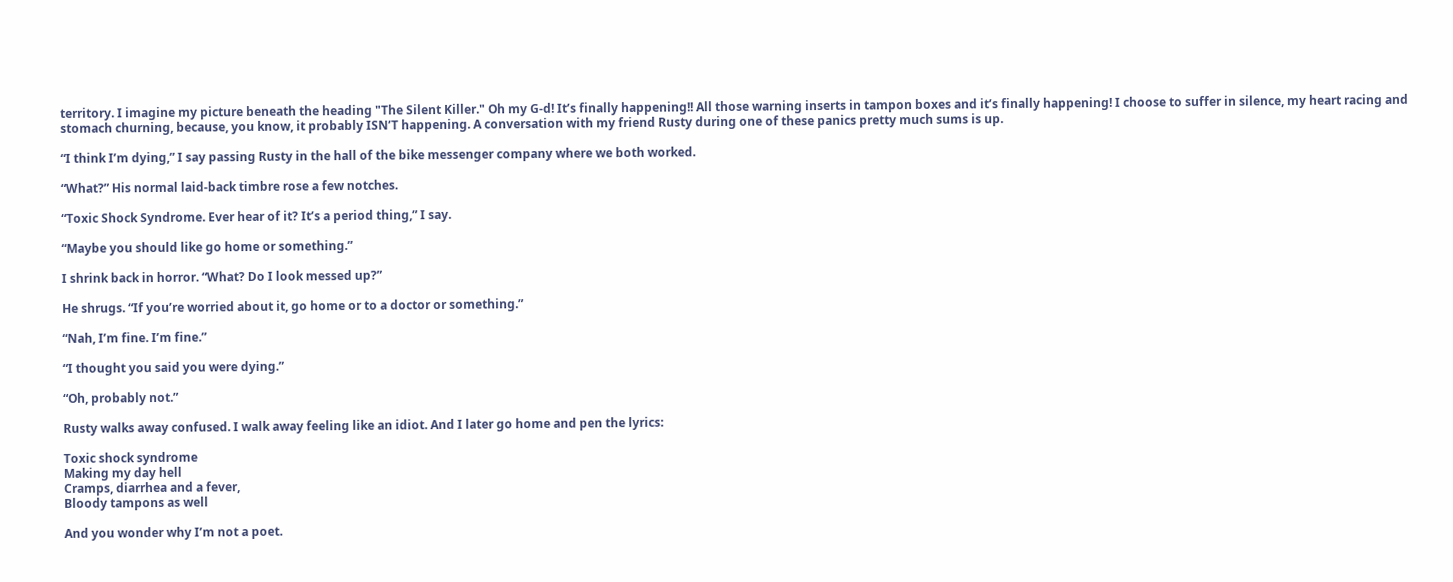territory. I imagine my picture beneath the heading "The Silent Killer." Oh my G-d! It’s finally happening!! All those warning inserts in tampon boxes and it’s finally happening! I choose to suffer in silence, my heart racing and stomach churning, because, you know, it probably ISN’T happening. A conversation with my friend Rusty during one of these panics pretty much sums is up.

“I think I’m dying,” I say passing Rusty in the hall of the bike messenger company where we both worked.

“What?” His normal laid-back timbre rose a few notches.

“Toxic Shock Syndrome. Ever hear of it? It’s a period thing,” I say.

“Maybe you should like go home or something.”

I shrink back in horror. “What? Do I look messed up?”

He shrugs. “If you’re worried about it, go home or to a doctor or something.”

“Nah, I’m fine. I’m fine.”

“I thought you said you were dying.”

“Oh, probably not.”

Rusty walks away confused. I walk away feeling like an idiot. And I later go home and pen the lyrics:

Toxic shock syndrome
Making my day hell
Cramps, diarrhea and a fever,
Bloody tampons as well

And you wonder why I’m not a poet.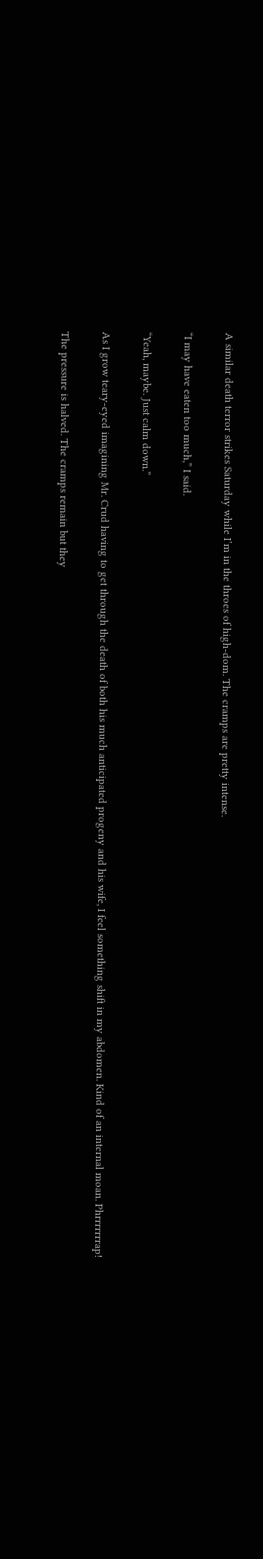A similar death terror strikes Saturday while I’m in the throes of high-dom. The cramps are pretty intense.

“I may have eaten too much,” I said.

“Yeah, maybe. Just calm down.”

As I grow teary-eyed imagining Mr. Crud having to get through the death of both his much anticipated progeny and his wife, I feel something shift in my abdomen. Kind of an internal moan. Phrrrrrrrap!

The pressure is halved. The cramps remain but they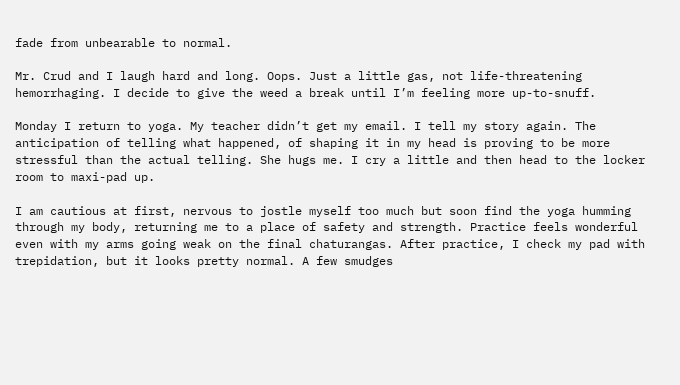fade from unbearable to normal.

Mr. Crud and I laugh hard and long. Oops. Just a little gas, not life-threatening hemorrhaging. I decide to give the weed a break until I’m feeling more up-to-snuff.

Monday I return to yoga. My teacher didn’t get my email. I tell my story again. The anticipation of telling what happened, of shaping it in my head is proving to be more stressful than the actual telling. She hugs me. I cry a little and then head to the locker room to maxi-pad up.

I am cautious at first, nervous to jostle myself too much but soon find the yoga humming through my body, returning me to a place of safety and strength. Practice feels wonderful even with my arms going weak on the final chaturangas. After practice, I check my pad with trepidation, but it looks pretty normal. A few smudges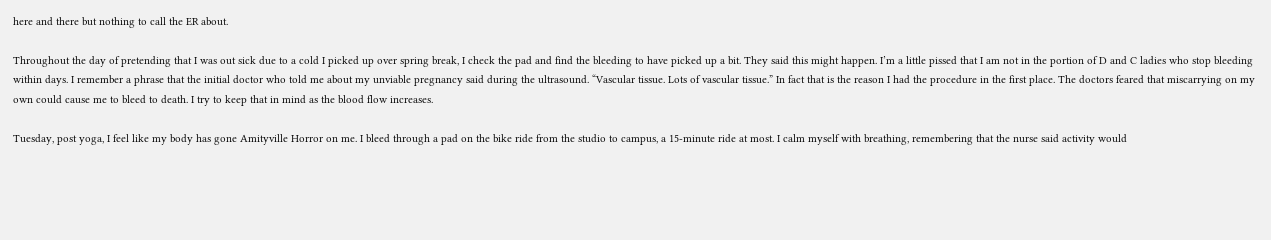here and there but nothing to call the ER about.

Throughout the day of pretending that I was out sick due to a cold I picked up over spring break, I check the pad and find the bleeding to have picked up a bit. They said this might happen. I’m a little pissed that I am not in the portion of D and C ladies who stop bleeding within days. I remember a phrase that the initial doctor who told me about my unviable pregnancy said during the ultrasound. “Vascular tissue. Lots of vascular tissue.” In fact that is the reason I had the procedure in the first place. The doctors feared that miscarrying on my own could cause me to bleed to death. I try to keep that in mind as the blood flow increases.

Tuesday, post yoga, I feel like my body has gone Amityville Horror on me. I bleed through a pad on the bike ride from the studio to campus, a 15-minute ride at most. I calm myself with breathing, remembering that the nurse said activity would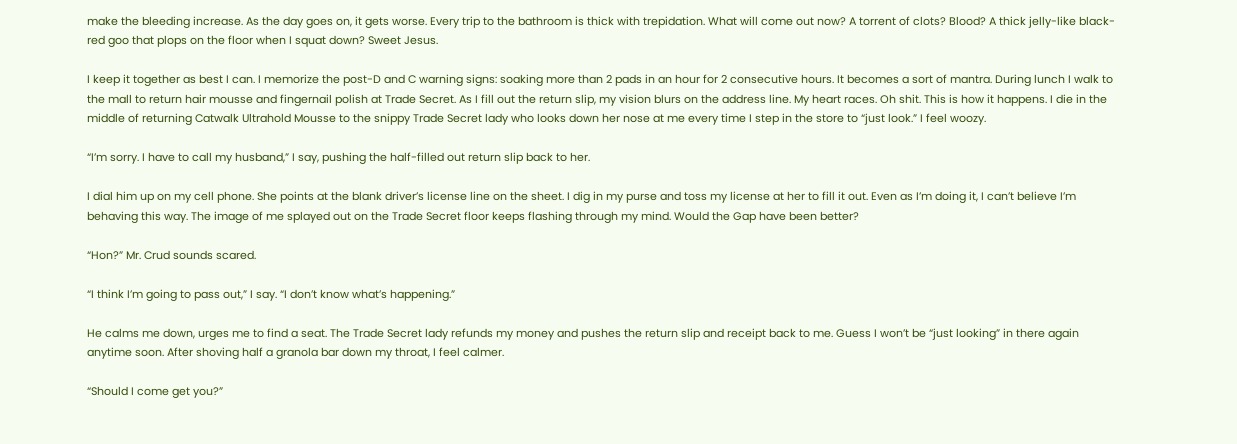make the bleeding increase. As the day goes on, it gets worse. Every trip to the bathroom is thick with trepidation. What will come out now? A torrent of clots? Blood? A thick jelly-like black-red goo that plops on the floor when I squat down? Sweet Jesus.

I keep it together as best I can. I memorize the post-D and C warning signs: soaking more than 2 pads in an hour for 2 consecutive hours. It becomes a sort of mantra. During lunch I walk to the mall to return hair mousse and fingernail polish at Trade Secret. As I fill out the return slip, my vision blurs on the address line. My heart races. Oh shit. This is how it happens. I die in the middle of returning Catwalk Ultrahold Mousse to the snippy Trade Secret lady who looks down her nose at me every time I step in the store to “just look.” I feel woozy.

“I’m sorry. I have to call my husband,” I say, pushing the half-filled out return slip back to her.

I dial him up on my cell phone. She points at the blank driver’s license line on the sheet. I dig in my purse and toss my license at her to fill it out. Even as I’m doing it, I can’t believe I’m behaving this way. The image of me splayed out on the Trade Secret floor keeps flashing through my mind. Would the Gap have been better?

“Hon?” Mr. Crud sounds scared.

“I think I’m going to pass out,” I say. “I don’t know what’s happening.”

He calms me down, urges me to find a seat. The Trade Secret lady refunds my money and pushes the return slip and receipt back to me. Guess I won’t be “just looking” in there again anytime soon. After shoving half a granola bar down my throat, I feel calmer.

“Should I come get you?”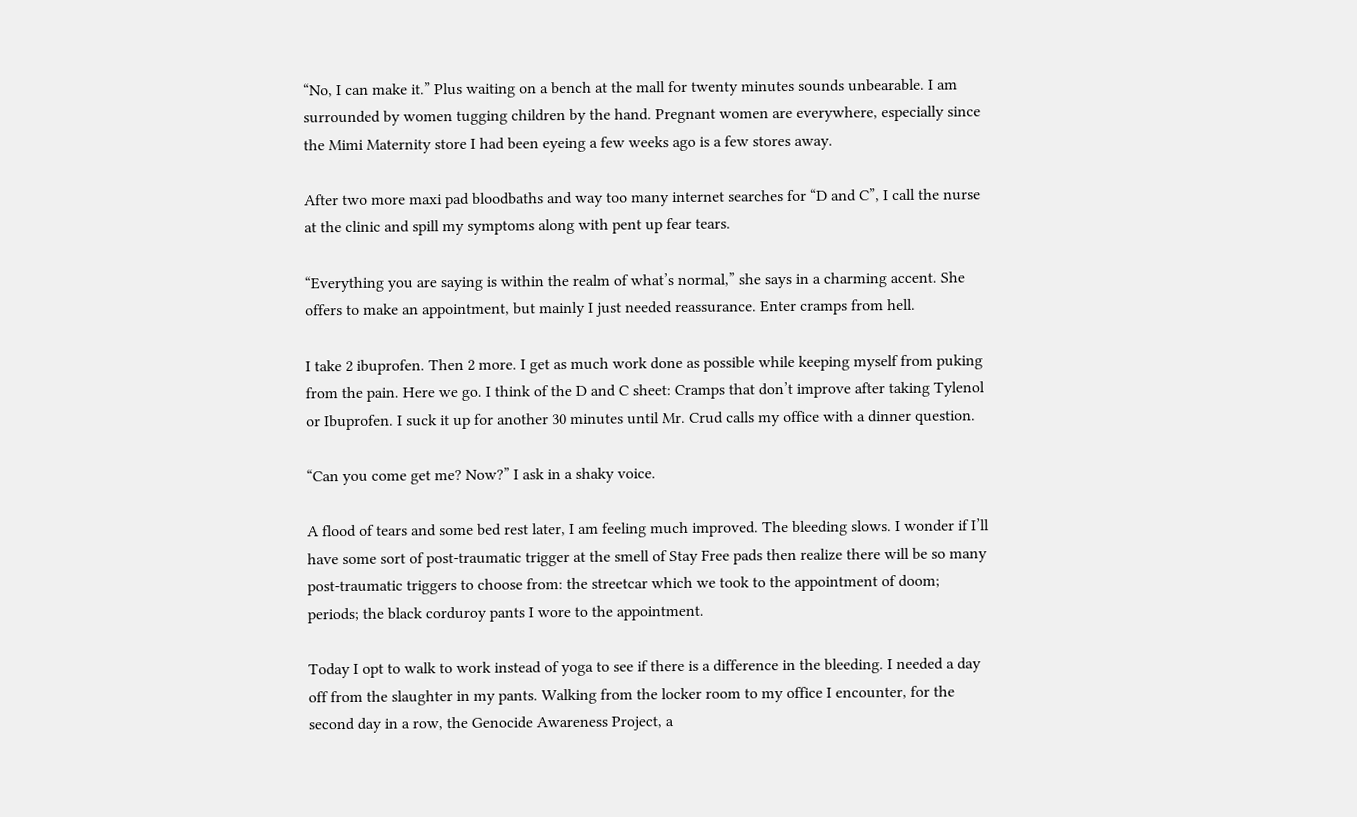“No, I can make it.” Plus waiting on a bench at the mall for twenty minutes sounds unbearable. I am surrounded by women tugging children by the hand. Pregnant women are everywhere, especially since the Mimi Maternity store I had been eyeing a few weeks ago is a few stores away.

After two more maxi pad bloodbaths and way too many internet searches for “D and C”, I call the nurse at the clinic and spill my symptoms along with pent up fear tears.

“Everything you are saying is within the realm of what’s normal,” she says in a charming accent. She offers to make an appointment, but mainly I just needed reassurance. Enter cramps from hell.

I take 2 ibuprofen. Then 2 more. I get as much work done as possible while keeping myself from puking from the pain. Here we go. I think of the D and C sheet: Cramps that don’t improve after taking Tylenol or Ibuprofen. I suck it up for another 30 minutes until Mr. Crud calls my office with a dinner question.

“Can you come get me? Now?” I ask in a shaky voice.

A flood of tears and some bed rest later, I am feeling much improved. The bleeding slows. I wonder if I’ll have some sort of post-traumatic trigger at the smell of Stay Free pads then realize there will be so many post-traumatic triggers to choose from: the streetcar which we took to the appointment of doom; periods; the black corduroy pants I wore to the appointment.

Today I opt to walk to work instead of yoga to see if there is a difference in the bleeding. I needed a day off from the slaughter in my pants. Walking from the locker room to my office I encounter, for the second day in a row, the Genocide Awareness Project, a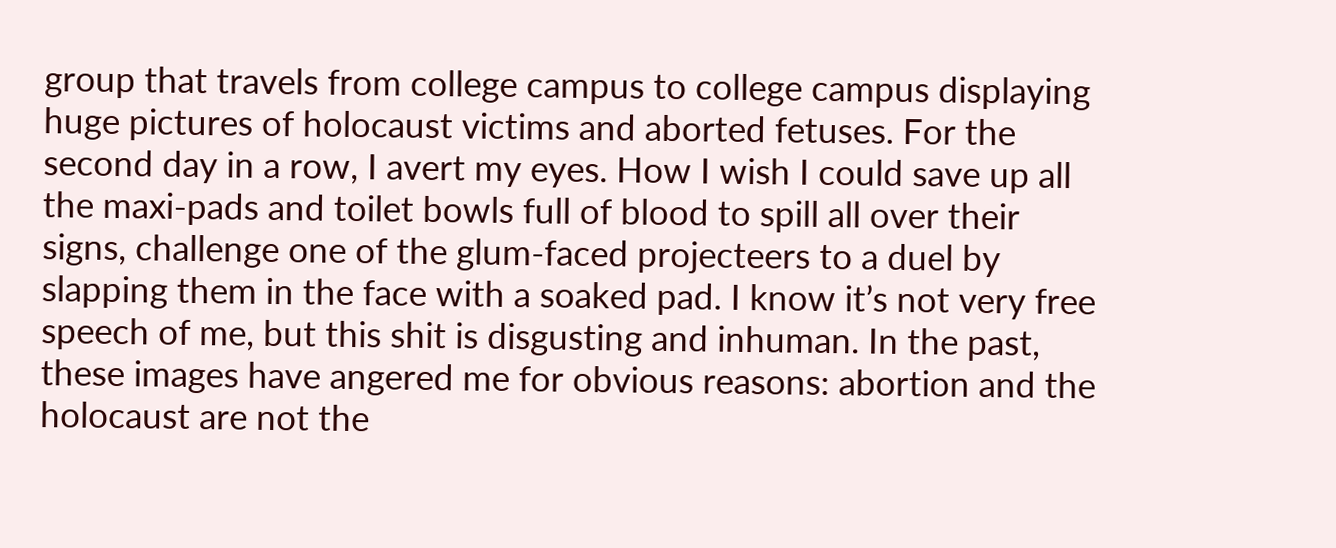group that travels from college campus to college campus displaying huge pictures of holocaust victims and aborted fetuses. For the second day in a row, I avert my eyes. How I wish I could save up all the maxi-pads and toilet bowls full of blood to spill all over their signs, challenge one of the glum-faced projecteers to a duel by slapping them in the face with a soaked pad. I know it’s not very free speech of me, but this shit is disgusting and inhuman. In the past, these images have angered me for obvious reasons: abortion and the holocaust are not the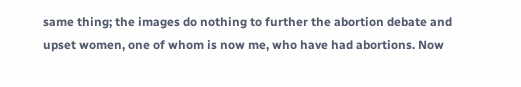same thing; the images do nothing to further the abortion debate and upset women, one of whom is now me, who have had abortions. Now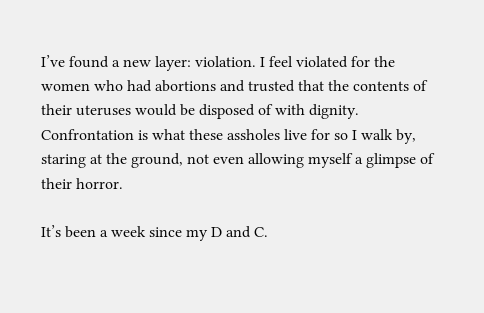I’ve found a new layer: violation. I feel violated for the women who had abortions and trusted that the contents of their uteruses would be disposed of with dignity. Confrontation is what these assholes live for so I walk by, staring at the ground, not even allowing myself a glimpse of their horror.

It’s been a week since my D and C.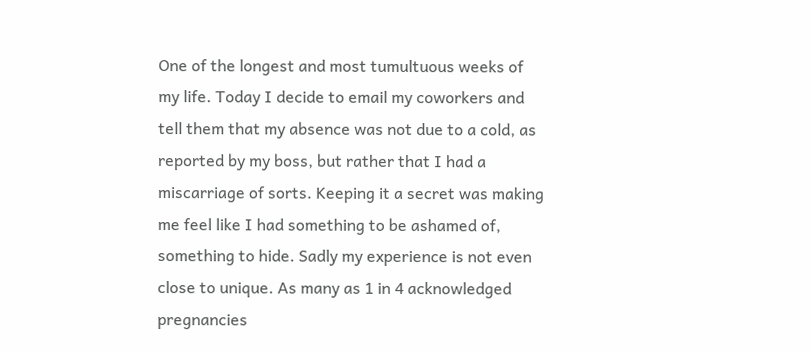One of the longest and most tumultuous weeks of my life. Today I decide to email my coworkers and tell them that my absence was not due to a cold, as reported by my boss, but rather that I had a miscarriage of sorts. Keeping it a secret was making me feel like I had something to be ashamed of, something to hide. Sadly my experience is not even close to unique. As many as 1 in 4 acknowledged pregnancies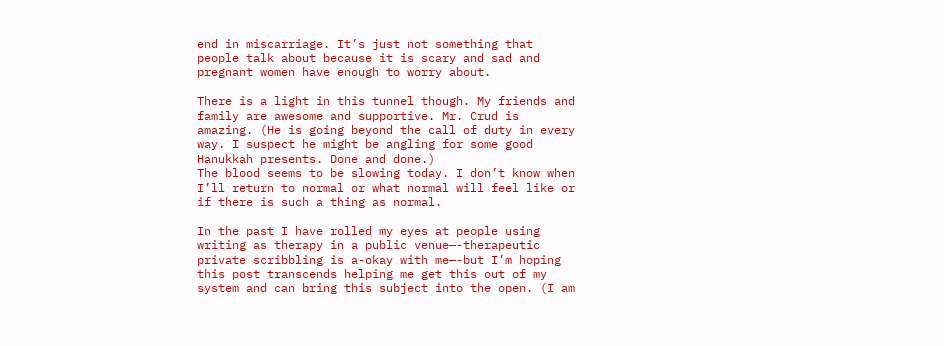end in miscarriage. It’s just not something that people talk about because it is scary and sad and pregnant women have enough to worry about.

There is a light in this tunnel though. My friends and family are awesome and supportive. Mr. Crud is amazing. (He is going beyond the call of duty in every way. I suspect he might be angling for some good Hanukkah presents. Done and done.)
The blood seems to be slowing today. I don’t know when I’ll return to normal or what normal will feel like or if there is such a thing as normal.

In the past I have rolled my eyes at people using writing as therapy in a public venue—-therapeutic private scribbling is a-okay with me—-but I’m hoping this post transcends helping me get this out of my system and can bring this subject into the open. (I am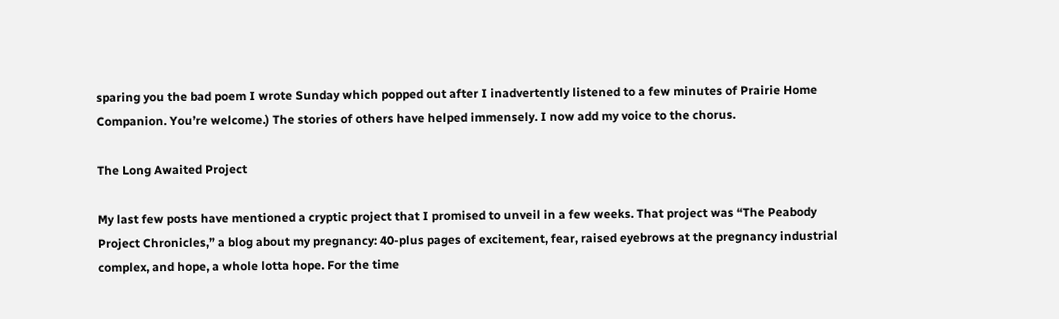sparing you the bad poem I wrote Sunday which popped out after I inadvertently listened to a few minutes of Prairie Home Companion. You’re welcome.) The stories of others have helped immensely. I now add my voice to the chorus.

The Long Awaited Project

My last few posts have mentioned a cryptic project that I promised to unveil in a few weeks. That project was “The Peabody Project Chronicles,” a blog about my pregnancy: 40-plus pages of excitement, fear, raised eyebrows at the pregnancy industrial complex, and hope, a whole lotta hope. For the time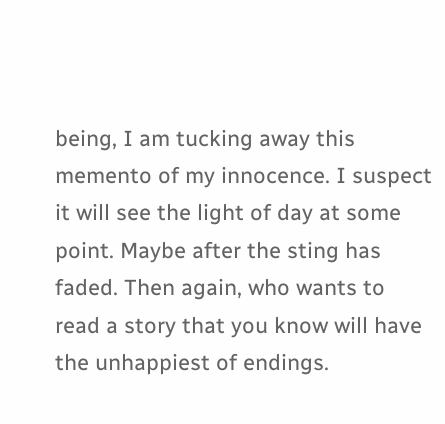being, I am tucking away this memento of my innocence. I suspect it will see the light of day at some point. Maybe after the sting has faded. Then again, who wants to read a story that you know will have the unhappiest of endings.